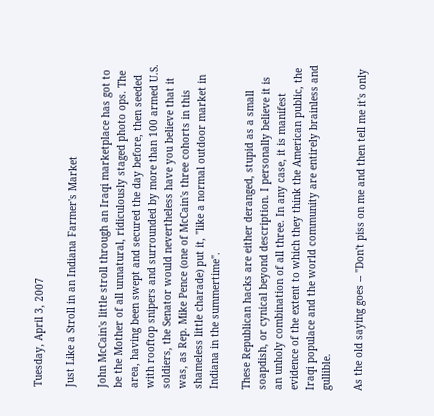Tuesday, April 3, 2007

Just Like a Stroll in an Indiana Farmer's Market

John McCain's little stroll through an Iraqi marketplace has got to be the Mother of all unnatural, ridiculously staged photo ops. The area, having been swept and secured the day before, then seeded with rooftop snipers and surrounded by more than 100 armed U.S. soldiers, the Senator would nevertheless have you believe that it was, as Rep. Mike Pence (one of McCain's three cohorts in this shameless little charade) put it, "like a normal outdoor market in Indiana in the summertime".

These Republican hacks are either deranged, stupid as a small soapdish, or cynical beyond description. I personally believe it is an unholy combination of all three. In any case, it is manifest evidence of the extent to which they think the American public, the Iraqi populace and the world community are entirely brainless and gullible.

As the old saying goes -- "Don't piss on me and then tell me it's only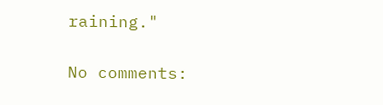raining."

No comments: